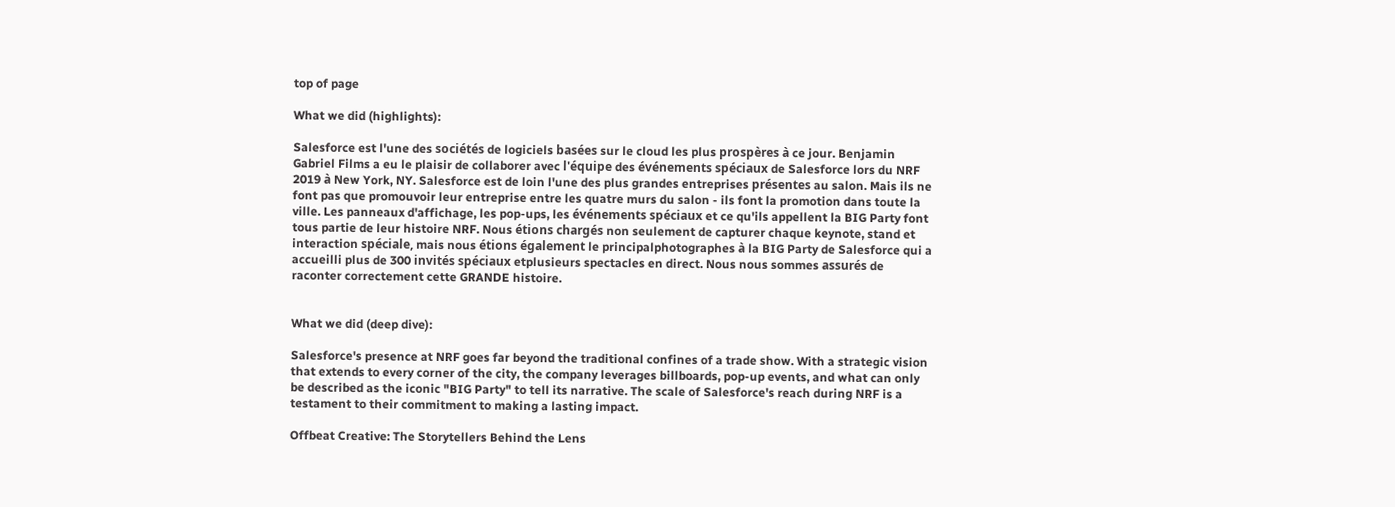top of page

What we did (highlights):

Salesforce est l'une des sociétés de logiciels basées sur le cloud les plus prospères à ce jour. Benjamin Gabriel Films a eu le plaisir de collaborer avec l'équipe des événements spéciaux de Salesforce lors du NRF 2019 à New York, NY. Salesforce est de loin l'une des plus grandes entreprises présentes au salon. Mais ils ne font pas que promouvoir leur entreprise entre les quatre murs du salon - ils font la promotion dans toute la ville. Les panneaux d'affichage, les pop-ups, les événements spéciaux et ce qu'ils appellent la BIG Party font tous partie de leur histoire NRF. Nous étions chargés non seulement de capturer chaque keynote, stand et interaction spéciale, mais nous étions également le principalphotographes à la BIG Party de Salesforce qui a accueilli plus de 300 invités spéciaux etplusieurs spectacles en direct. Nous nous sommes assurés de raconter correctement cette GRANDE histoire.


What we did (deep dive):

Salesforce's presence at NRF goes far beyond the traditional confines of a trade show. With a strategic vision that extends to every corner of the city, the company leverages billboards, pop-up events, and what can only be described as the iconic "BIG Party" to tell its narrative. The scale of Salesforce's reach during NRF is a testament to their commitment to making a lasting impact.

Offbeat Creative: The Storytellers Behind the Lens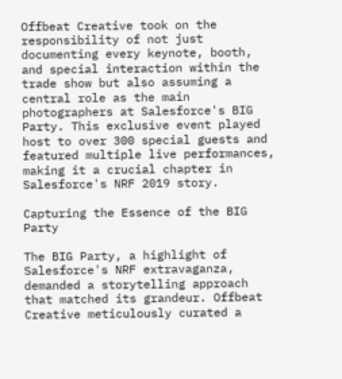Offbeat Creative took on the responsibility of not just documenting every keynote, booth, and special interaction within the trade show but also assuming a central role as the main photographers at Salesforce's BIG Party. This exclusive event played host to over 300 special guests and featured multiple live performances, making it a crucial chapter in Salesforce's NRF 2019 story.

Capturing the Essence of the BIG Party

The BIG Party, a highlight of Salesforce's NRF extravaganza, demanded a storytelling approach that matched its grandeur. Offbeat Creative meticulously curated a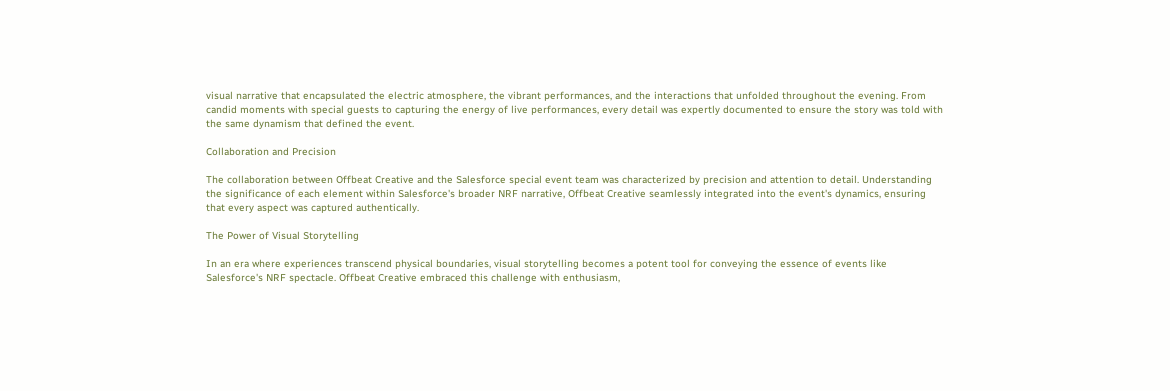visual narrative that encapsulated the electric atmosphere, the vibrant performances, and the interactions that unfolded throughout the evening. From candid moments with special guests to capturing the energy of live performances, every detail was expertly documented to ensure the story was told with the same dynamism that defined the event.

Collaboration and Precision

The collaboration between Offbeat Creative and the Salesforce special event team was characterized by precision and attention to detail. Understanding the significance of each element within Salesforce's broader NRF narrative, Offbeat Creative seamlessly integrated into the event's dynamics, ensuring that every aspect was captured authentically.

The Power of Visual Storytelling

In an era where experiences transcend physical boundaries, visual storytelling becomes a potent tool for conveying the essence of events like Salesforce's NRF spectacle. Offbeat Creative embraced this challenge with enthusiasm,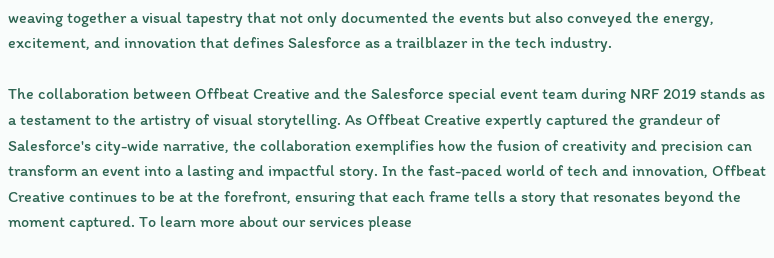weaving together a visual tapestry that not only documented the events but also conveyed the energy, excitement, and innovation that defines Salesforce as a trailblazer in the tech industry.

The collaboration between Offbeat Creative and the Salesforce special event team during NRF 2019 stands as a testament to the artistry of visual storytelling. As Offbeat Creative expertly captured the grandeur of Salesforce's city-wide narrative, the collaboration exemplifies how the fusion of creativity and precision can transform an event into a lasting and impactful story. In the fast-paced world of tech and innovation, Offbeat Creative continues to be at the forefront, ensuring that each frame tells a story that resonates beyond the moment captured. To learn more about our services please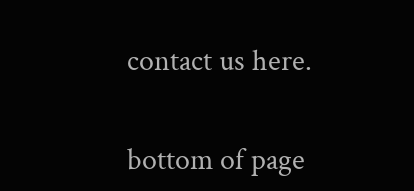contact us here.


bottom of page